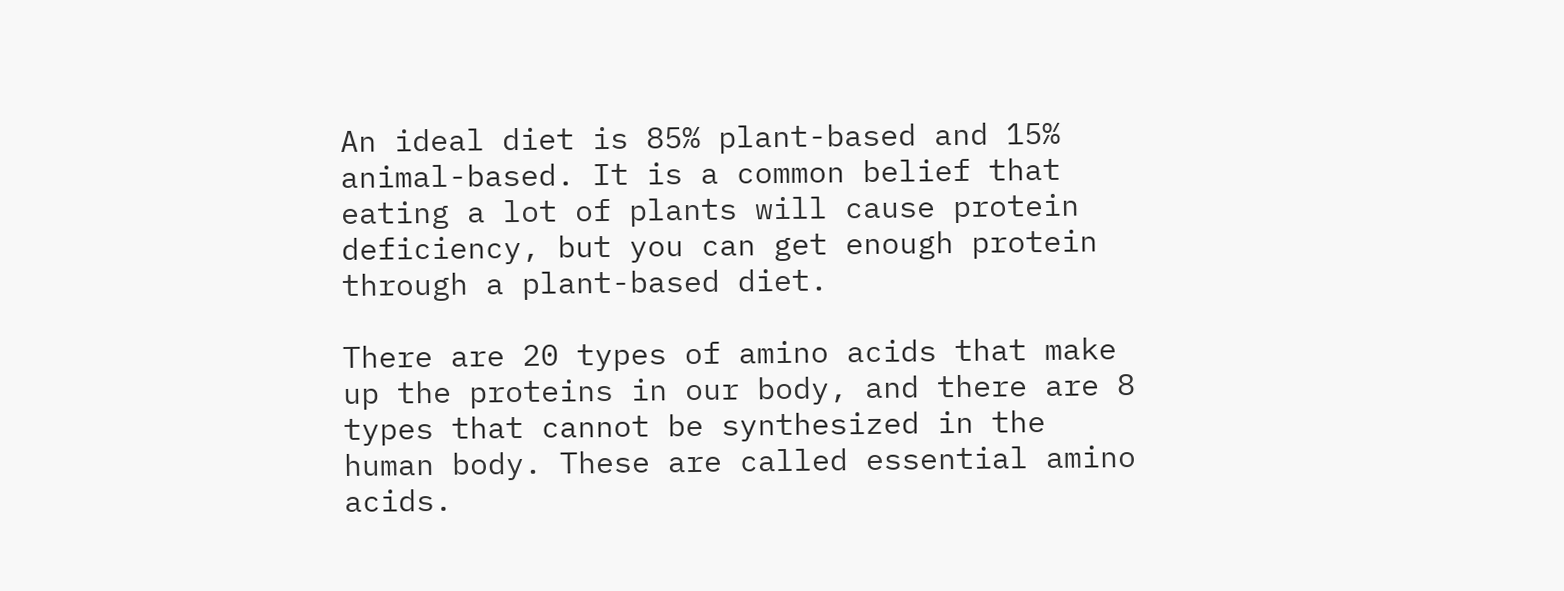An ideal diet is 85% plant-based and 15% animal-based. It is a common belief that eating a lot of plants will cause protein deficiency, but you can get enough protein through a plant-based diet.

There are 20 types of amino acids that make up the proteins in our body, and there are 8 types that cannot be synthesized in the human body. These are called essential amino acids.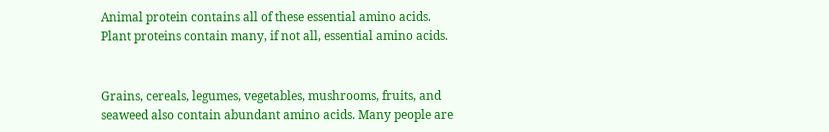Animal protein contains all of these essential amino acids. Plant proteins contain many, if not all, essential amino acids.


Grains, cereals, legumes, vegetables, mushrooms, fruits, and seaweed also contain abundant amino acids. Many people are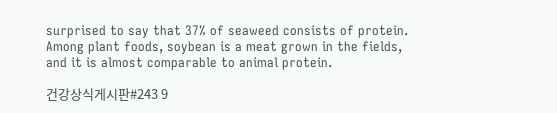surprised to say that 37% of seaweed consists of protein. Among plant foods, soybean is a meat grown in the fields, and it is almost comparable to animal protein.

건강상식게시판#243 9